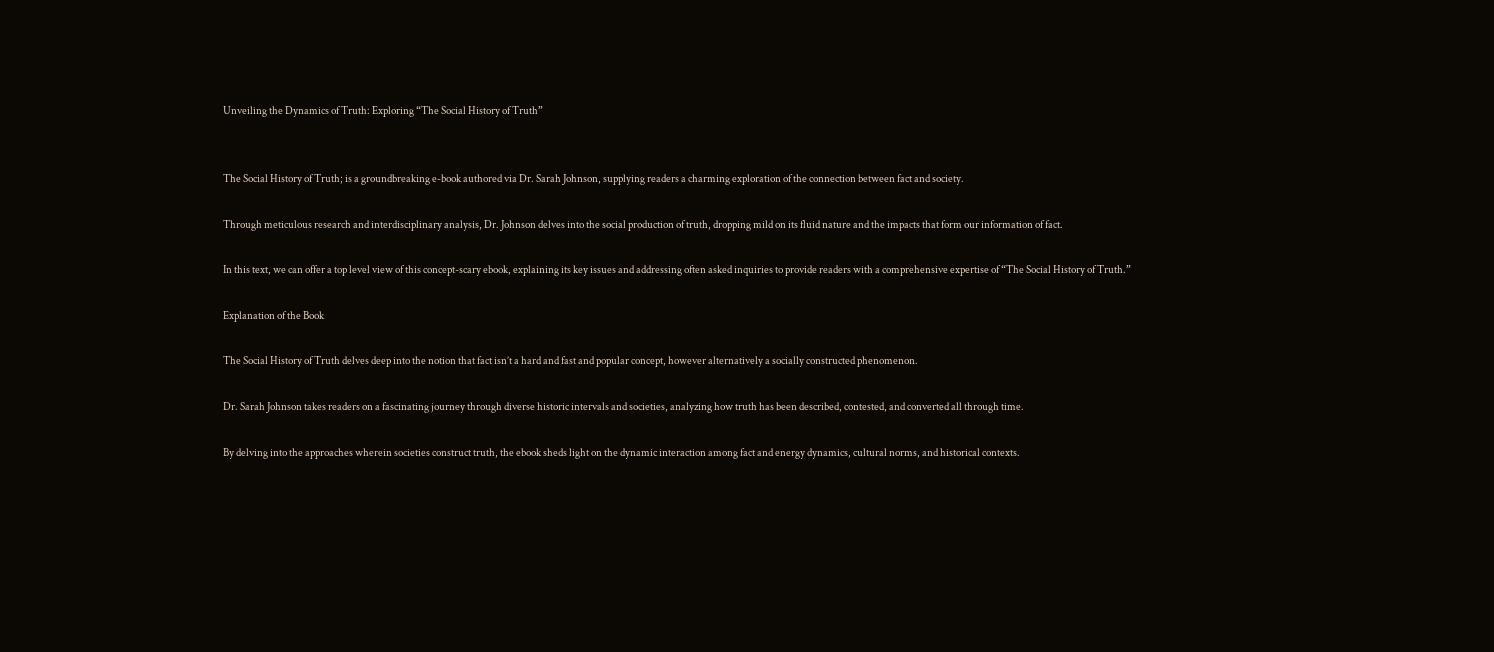Unveiling the Dynamics of Truth: Exploring “The Social History of Truth”


The Social History of Truth; is a groundbreaking e-book authored via Dr. Sarah Johnson, supplying readers a charming exploration of the connection between fact and society.

Through meticulous research and interdisciplinary analysis, Dr. Johnson delves into the social production of truth, dropping mild on its fluid nature and the impacts that form our information of fact.

In this text, we can offer a top level view of this concept-scary ebook, explaining its key issues and addressing often asked inquiries to provide readers with a comprehensive expertise of “The Social History of Truth.”

Explanation of the Book

The Social History of Truth delves deep into the notion that fact isn’t a hard and fast and popular concept, however alternatively a socially constructed phenomenon.

Dr. Sarah Johnson takes readers on a fascinating journey through diverse historic intervals and societies, analyzing how truth has been described, contested, and converted all through time.

By delving into the approaches wherein societies construct truth, the ebook sheds light on the dynamic interaction among fact and energy dynamics, cultural norms, and historical contexts.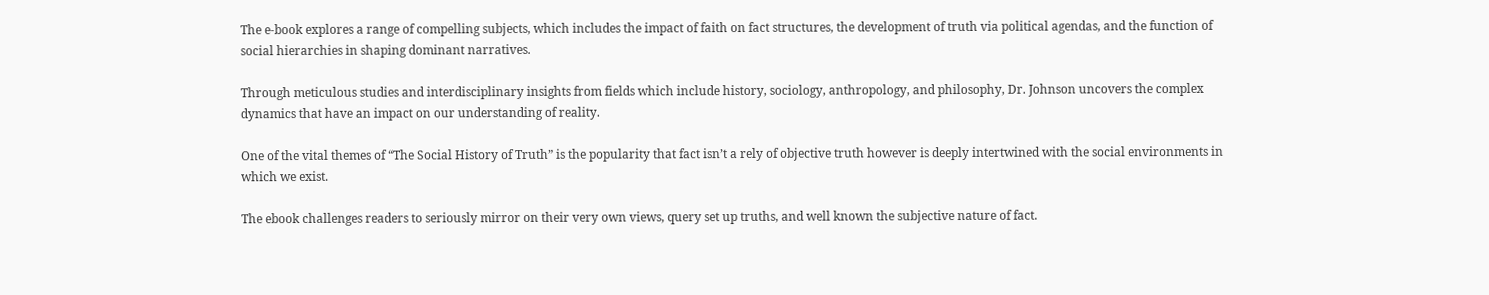The e-book explores a range of compelling subjects, which includes the impact of faith on fact structures, the development of truth via political agendas, and the function of social hierarchies in shaping dominant narratives.

Through meticulous studies and interdisciplinary insights from fields which include history, sociology, anthropology, and philosophy, Dr. Johnson uncovers the complex dynamics that have an impact on our understanding of reality.

One of the vital themes of “The Social History of Truth” is the popularity that fact isn’t a rely of objective truth however is deeply intertwined with the social environments in which we exist.

The ebook challenges readers to seriously mirror on their very own views, query set up truths, and well known the subjective nature of fact.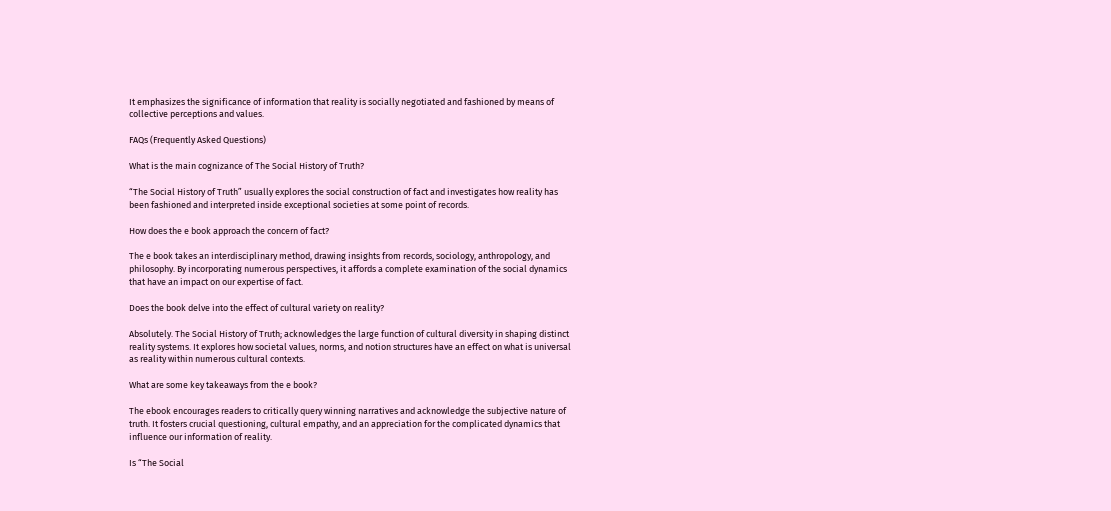It emphasizes the significance of information that reality is socially negotiated and fashioned by means of collective perceptions and values.

FAQs (Frequently Asked Questions)

What is the main cognizance of The Social History of Truth?

“The Social History of Truth” usually explores the social construction of fact and investigates how reality has been fashioned and interpreted inside exceptional societies at some point of records.

How does the e book approach the concern of fact?

The e book takes an interdisciplinary method, drawing insights from records, sociology, anthropology, and philosophy. By incorporating numerous perspectives, it affords a complete examination of the social dynamics that have an impact on our expertise of fact.

Does the book delve into the effect of cultural variety on reality?

Absolutely. The Social History of Truth; acknowledges the large function of cultural diversity in shaping distinct reality systems. It explores how societal values, norms, and notion structures have an effect on what is universal as reality within numerous cultural contexts.

What are some key takeaways from the e book?

The ebook encourages readers to critically query winning narratives and acknowledge the subjective nature of truth. It fosters crucial questioning, cultural empathy, and an appreciation for the complicated dynamics that influence our information of reality.

Is “The Social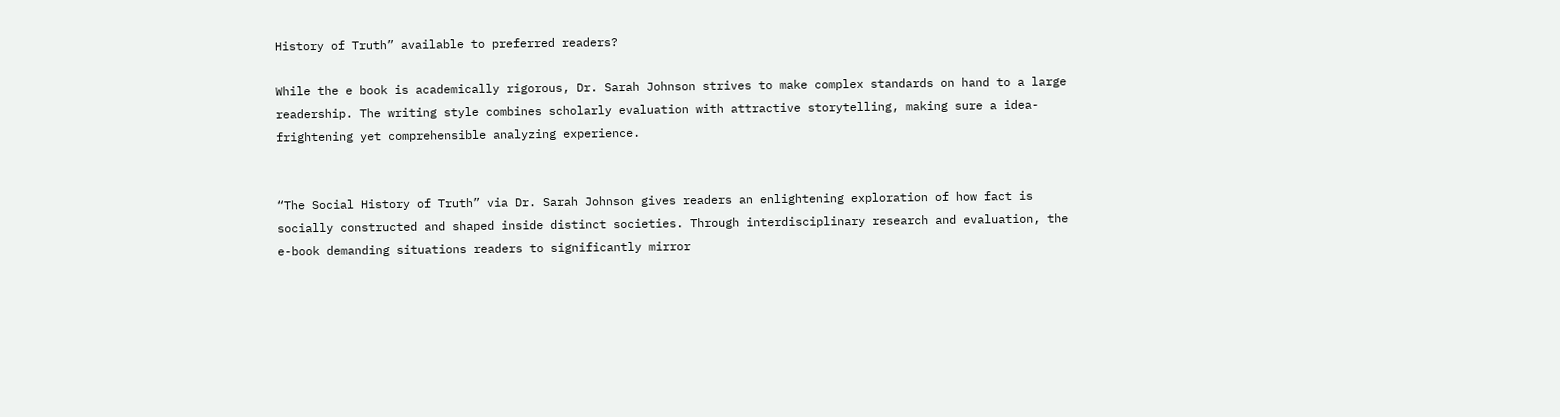History of Truth” available to preferred readers?

While the e book is academically rigorous, Dr. Sarah Johnson strives to make complex standards on hand to a large readership. The writing style combines scholarly evaluation with attractive storytelling, making sure a idea-frightening yet comprehensible analyzing experience.


“The Social History of Truth” via Dr. Sarah Johnson gives readers an enlightening exploration of how fact is socially constructed and shaped inside distinct societies. Through interdisciplinary research and evaluation, the e-book demanding situations readers to significantly mirror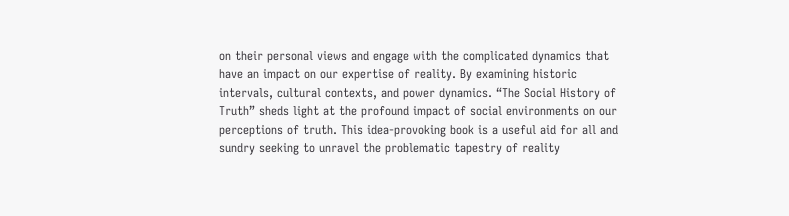on their personal views and engage with the complicated dynamics that have an impact on our expertise of reality. By examining historic intervals, cultural contexts, and power dynamics. “The Social History of Truth” sheds light at the profound impact of social environments on our perceptions of truth. This idea-provoking book is a useful aid for all and sundry seeking to unravel the problematic tapestry of reality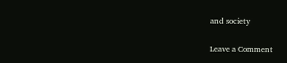and society

Leave a Comment